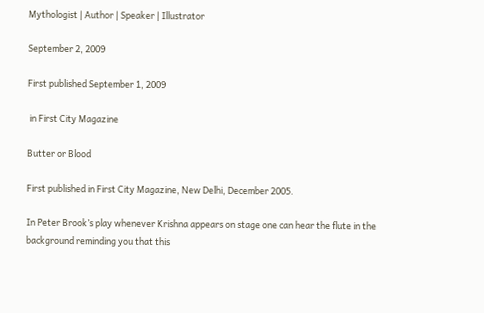Mythologist | Author | Speaker | Illustrator

September 2, 2009

First published September 1, 2009

 in First City Magazine

Butter or Blood

First published in First City Magazine, New Delhi, December 2005.

In Peter Brook’s play whenever Krishna appears on stage one can hear the flute in the background reminding you that this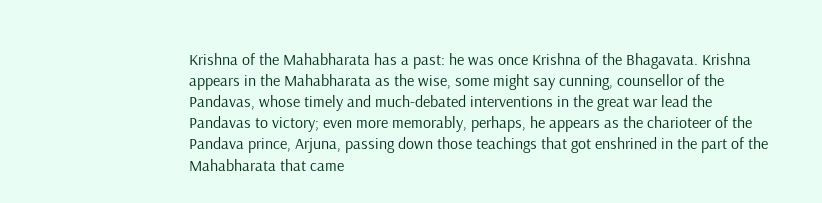Krishna of the Mahabharata has a past: he was once Krishna of the Bhagavata. Krishna appears in the Mahabharata as the wise, some might say cunning, counsellor of the Pandavas, whose timely and much-debated interventions in the great war lead the Pandavas to victory; even more memorably, perhaps, he appears as the charioteer of the Pandava prince, Arjuna, passing down those teachings that got enshrined in the part of the Mahabharata that came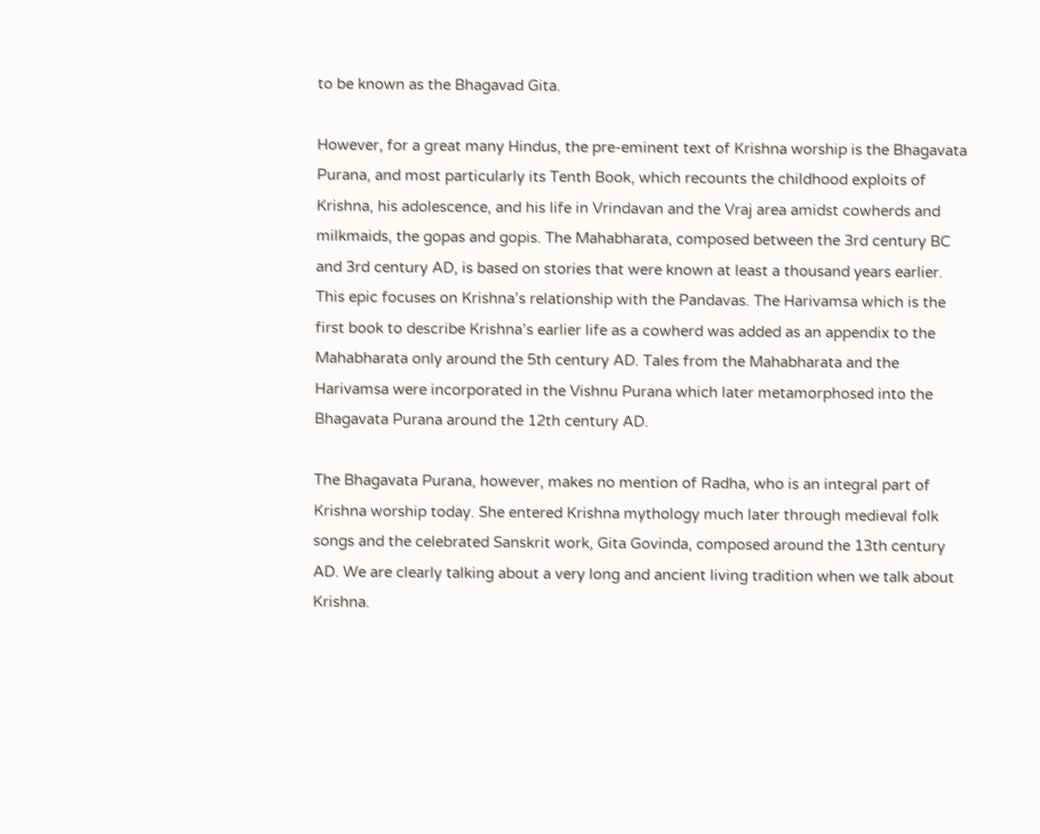to be known as the Bhagavad Gita.

However, for a great many Hindus, the pre-eminent text of Krishna worship is the Bhagavata Purana, and most particularly its Tenth Book, which recounts the childhood exploits of Krishna, his adolescence, and his life in Vrindavan and the Vraj area amidst cowherds and milkmaids, the gopas and gopis. The Mahabharata, composed between the 3rd century BC and 3rd century AD, is based on stories that were known at least a thousand years earlier. This epic focuses on Krishna’s relationship with the Pandavas. The Harivamsa which is the first book to describe Krishna’s earlier life as a cowherd was added as an appendix to the Mahabharata only around the 5th century AD. Tales from the Mahabharata and the Harivamsa were incorporated in the Vishnu Purana which later metamorphosed into the Bhagavata Purana around the 12th century AD.

The Bhagavata Purana, however, makes no mention of Radha, who is an integral part of Krishna worship today. She entered Krishna mythology much later through medieval folk songs and the celebrated Sanskrit work, Gita Govinda, composed around the 13th century AD. We are clearly talking about a very long and ancient living tradition when we talk about Krishna.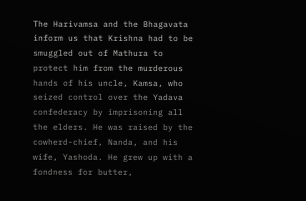The Harivamsa and the Bhagavata inform us that Krishna had to be smuggled out of Mathura to protect him from the murderous hands of his uncle, Kamsa, who seized control over the Yadava confederacy by imprisoning all the elders. He was raised by the cowherd-chief, Nanda, and his wife, Yashoda. He grew up with a fondness for butter,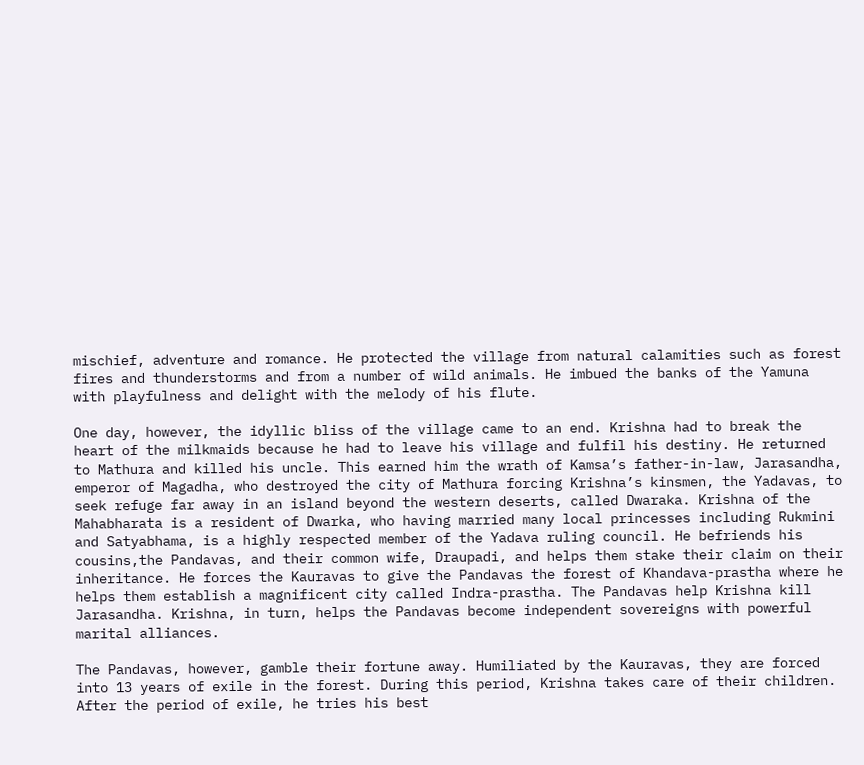mischief, adventure and romance. He protected the village from natural calamities such as forest fires and thunderstorms and from a number of wild animals. He imbued the banks of the Yamuna with playfulness and delight with the melody of his flute.

One day, however, the idyllic bliss of the village came to an end. Krishna had to break the heart of the milkmaids because he had to leave his village and fulfil his destiny. He returned to Mathura and killed his uncle. This earned him the wrath of Kamsa’s father-in-law, Jarasandha, emperor of Magadha, who destroyed the city of Mathura forcing Krishna’s kinsmen, the Yadavas, to seek refuge far away in an island beyond the western deserts, called Dwaraka. Krishna of the Mahabharata is a resident of Dwarka, who having married many local princesses including Rukmini and Satyabhama, is a highly respected member of the Yadava ruling council. He befriends his cousins,the Pandavas, and their common wife, Draupadi, and helps them stake their claim on their inheritance. He forces the Kauravas to give the Pandavas the forest of Khandava-prastha where he helps them establish a magnificent city called Indra-prastha. The Pandavas help Krishna kill Jarasandha. Krishna, in turn, helps the Pandavas become independent sovereigns with powerful marital alliances.

The Pandavas, however, gamble their fortune away. Humiliated by the Kauravas, they are forced into 13 years of exile in the forest. During this period, Krishna takes care of their children. After the period of exile, he tries his best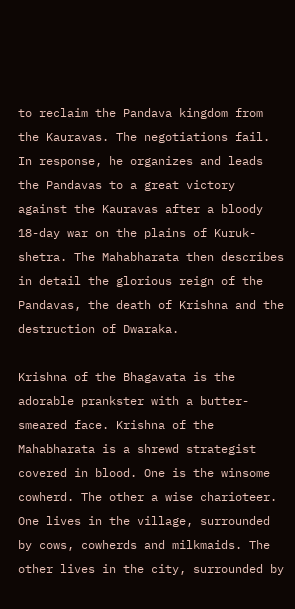to reclaim the Pandava kingdom from the Kauravas. The negotiations fail. In response, he organizes and leads the Pandavas to a great victory against the Kauravas after a bloody 18-day war on the plains of Kuruk-shetra. The Mahabharata then describes in detail the glorious reign of the Pandavas, the death of Krishna and the destruction of Dwaraka.

Krishna of the Bhagavata is the adorable prankster with a butter-smeared face. Krishna of the Mahabharata is a shrewd strategist covered in blood. One is the winsome cowherd. The other a wise charioteer. One lives in the village, surrounded by cows, cowherds and milkmaids. The other lives in the city, surrounded by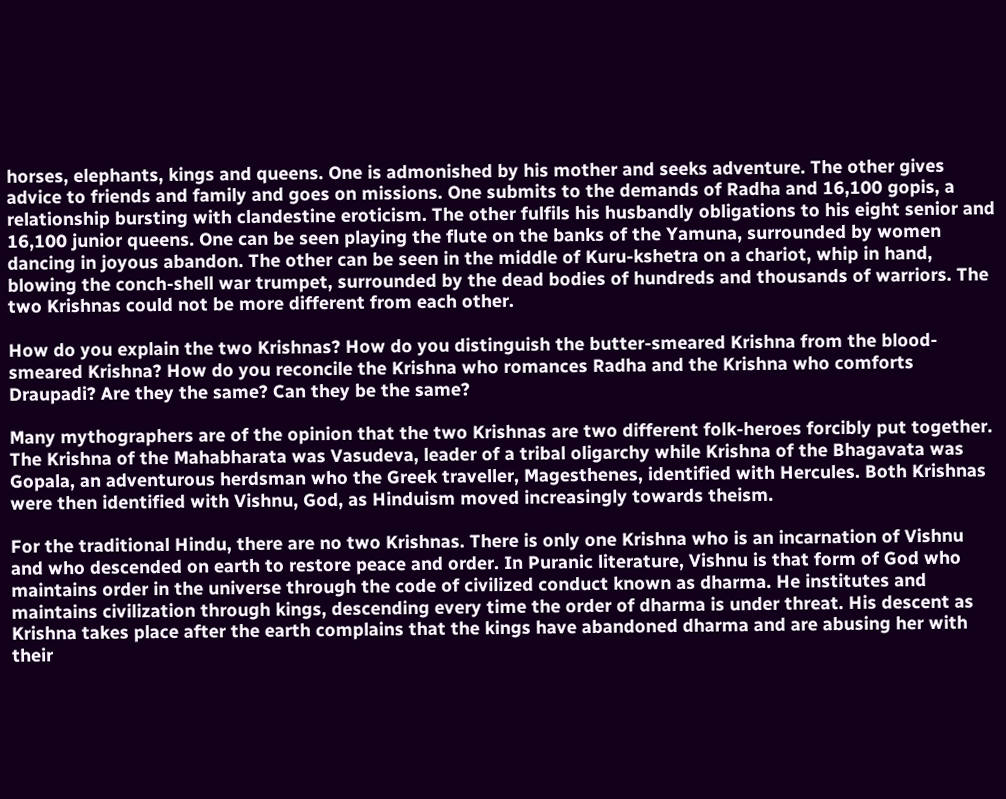horses, elephants, kings and queens. One is admonished by his mother and seeks adventure. The other gives advice to friends and family and goes on missions. One submits to the demands of Radha and 16,100 gopis, a relationship bursting with clandestine eroticism. The other fulfils his husbandly obligations to his eight senior and 16,100 junior queens. One can be seen playing the flute on the banks of the Yamuna, surrounded by women dancing in joyous abandon. The other can be seen in the middle of Kuru-kshetra on a chariot, whip in hand, blowing the conch-shell war trumpet, surrounded by the dead bodies of hundreds and thousands of warriors. The two Krishnas could not be more different from each other.

How do you explain the two Krishnas? How do you distinguish the butter-smeared Krishna from the blood-smeared Krishna? How do you reconcile the Krishna who romances Radha and the Krishna who comforts Draupadi? Are they the same? Can they be the same?

Many mythographers are of the opinion that the two Krishnas are two different folk-heroes forcibly put together. The Krishna of the Mahabharata was Vasudeva, leader of a tribal oligarchy while Krishna of the Bhagavata was Gopala, an adventurous herdsman who the Greek traveller, Magesthenes, identified with Hercules. Both Krishnas were then identified with Vishnu, God, as Hinduism moved increasingly towards theism.

For the traditional Hindu, there are no two Krishnas. There is only one Krishna who is an incarnation of Vishnu and who descended on earth to restore peace and order. In Puranic literature, Vishnu is that form of God who maintains order in the universe through the code of civilized conduct known as dharma. He institutes and maintains civilization through kings, descending every time the order of dharma is under threat. His descent as Krishna takes place after the earth complains that the kings have abandoned dharma and are abusing her with their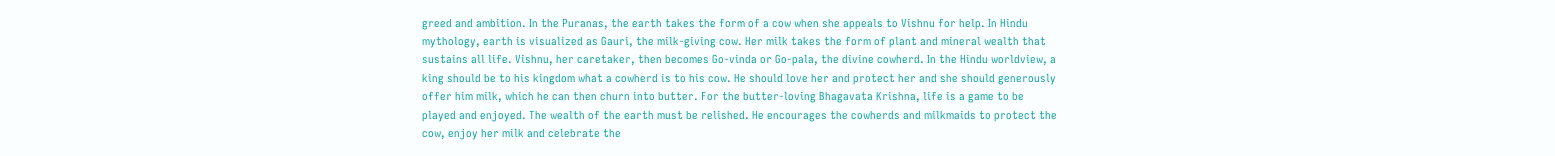greed and ambition. In the Puranas, the earth takes the form of a cow when she appeals to Vishnu for help. In Hindu mythology, earth is visualized as Gauri, the milk-giving cow. Her milk takes the form of plant and mineral wealth that sustains all life. Vishnu, her caretaker, then becomes Go-vinda or Go-pala, the divine cowherd. In the Hindu worldview, a king should be to his kingdom what a cowherd is to his cow. He should love her and protect her and she should generously offer him milk, which he can then churn into butter. For the butter-loving Bhagavata Krishna, life is a game to be played and enjoyed. The wealth of the earth must be relished. He encourages the cowherds and milkmaids to protect the cow, enjoy her milk and celebrate the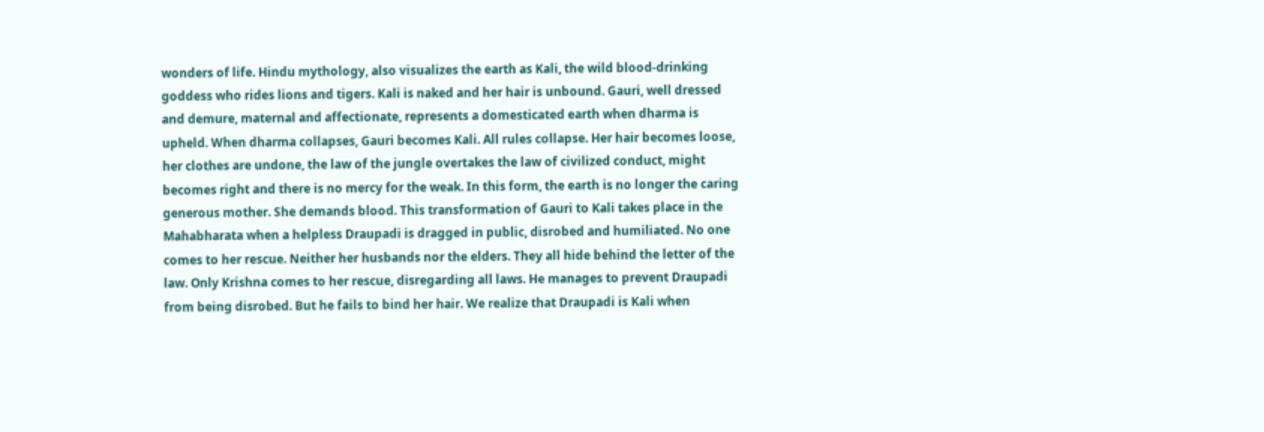wonders of life. Hindu mythology, also visualizes the earth as Kali, the wild blood-drinking goddess who rides lions and tigers. Kali is naked and her hair is unbound. Gauri, well dressed and demure, maternal and affectionate, represents a domesticated earth when dharma is upheld. When dharma collapses, Gauri becomes Kali. All rules collapse. Her hair becomes loose, her clothes are undone, the law of the jungle overtakes the law of civilized conduct, might becomes right and there is no mercy for the weak. In this form, the earth is no longer the caring generous mother. She demands blood. This transformation of Gauri to Kali takes place in the Mahabharata when a helpless Draupadi is dragged in public, disrobed and humiliated. No one comes to her rescue. Neither her husbands nor the elders. They all hide behind the letter of the law. Only Krishna comes to her rescue, disregarding all laws. He manages to prevent Draupadi from being disrobed. But he fails to bind her hair. We realize that Draupadi is Kali when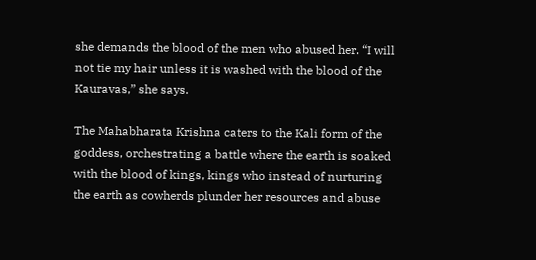she demands the blood of the men who abused her. “I will not tie my hair unless it is washed with the blood of the Kauravas,” she says.

The Mahabharata Krishna caters to the Kali form of the goddess, orchestrating a battle where the earth is soaked with the blood of kings, kings who instead of nurturing the earth as cowherds plunder her resources and abuse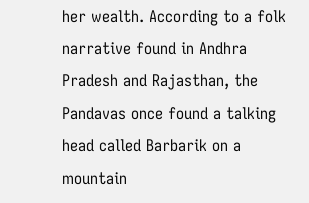her wealth. According to a folk narrative found in Andhra Pradesh and Rajasthan, the Pandavas once found a talking head called Barbarik on a mountain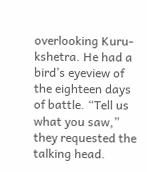overlooking Kuru-kshetra. He had a bird’s eyeview of the eighteen days of battle. “Tell us what you saw,” they requested the talking head.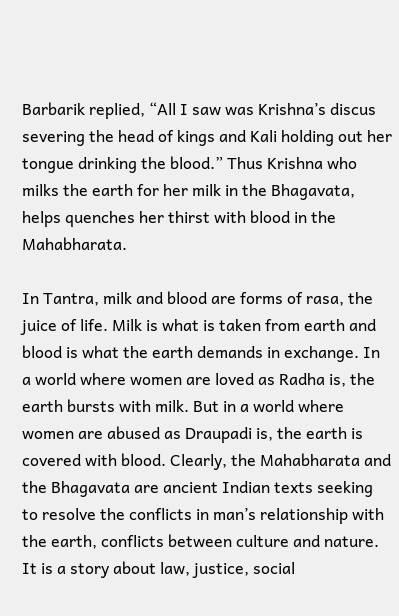Barbarik replied, “All I saw was Krishna’s discus severing the head of kings and Kali holding out her tongue drinking the blood.” Thus Krishna who milks the earth for her milk in the Bhagavata, helps quenches her thirst with blood in the Mahabharata.

In Tantra, milk and blood are forms of rasa, the juice of life. Milk is what is taken from earth and blood is what the earth demands in exchange. In a world where women are loved as Radha is, the earth bursts with milk. But in a world where women are abused as Draupadi is, the earth is covered with blood. Clearly, the Mahabharata and the Bhagavata are ancient Indian texts seeking to resolve the conflicts in man’s relationship with the earth, conflicts between culture and nature. It is a story about law, justice, social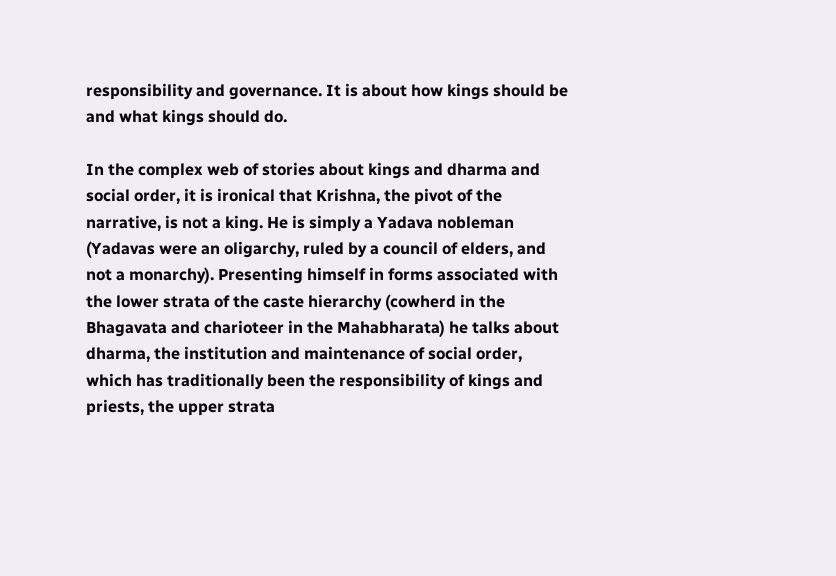responsibility and governance. It is about how kings should be and what kings should do.

In the complex web of stories about kings and dharma and social order, it is ironical that Krishna, the pivot of the narrative, is not a king. He is simply a Yadava nobleman (Yadavas were an oligarchy, ruled by a council of elders, and not a monarchy). Presenting himself in forms associated with the lower strata of the caste hierarchy (cowherd in the Bhagavata and charioteer in the Mahabharata) he talks about dharma, the institution and maintenance of social order, which has traditionally been the responsibility of kings and priests, the upper strata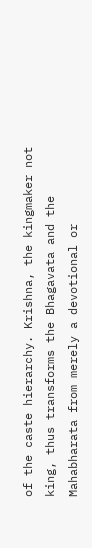of the caste hierarchy. Krishna, the kingmaker not king, thus transforms the Bhagavata and the Mahabharata from merely a devotional or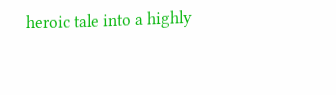heroic tale into a highly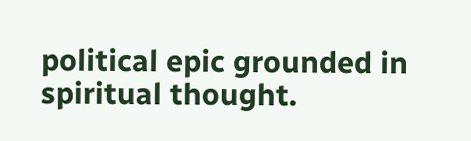political epic grounded in spiritual thought.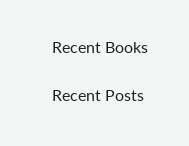Recent Books

Recent Posts